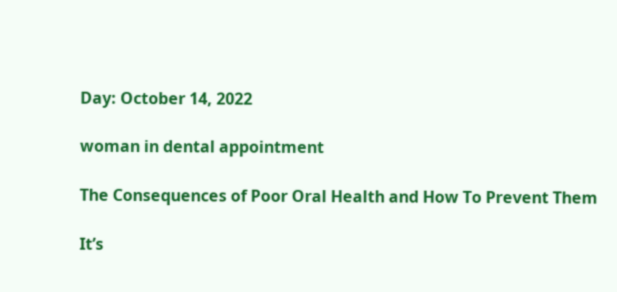Day: October 14, 2022

woman in dental appointment

The Consequences of Poor Oral Health and How To Prevent Them

It’s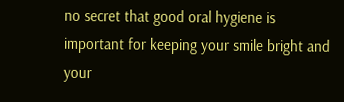no secret that good oral hygiene is important for keeping your smile bright and your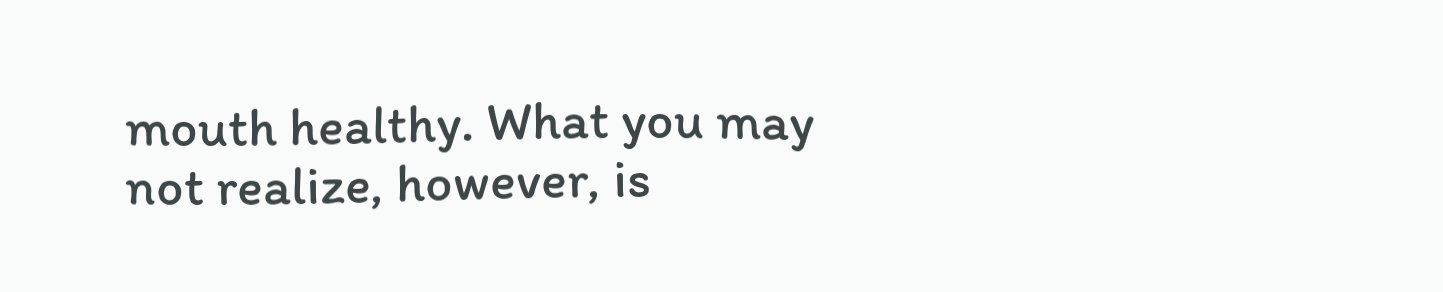mouth healthy. What you may not realize, however, is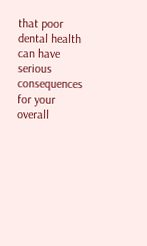that poor dental health can have serious consequences for your overall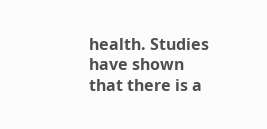health. Studies have shown that there is a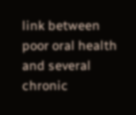link between poor oral health and several chronic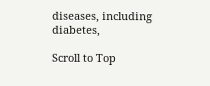diseases, including diabetes,

Scroll to Top